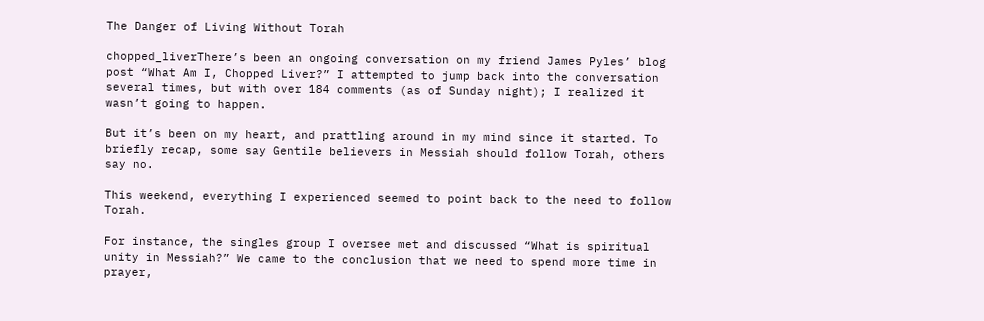The Danger of Living Without Torah

chopped_liverThere’s been an ongoing conversation on my friend James Pyles’ blog post “What Am I, Chopped Liver?” I attempted to jump back into the conversation several times, but with over 184 comments (as of Sunday night); I realized it wasn’t going to happen.

But it’s been on my heart, and prattling around in my mind since it started. To briefly recap, some say Gentile believers in Messiah should follow Torah, others say no.

This weekend, everything I experienced seemed to point back to the need to follow Torah.

For instance, the singles group I oversee met and discussed “What is spiritual unity in Messiah?” We came to the conclusion that we need to spend more time in prayer,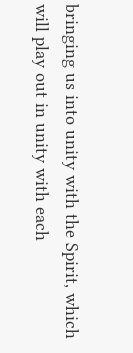bringing us into unity with the Spirit, which will play out in unity with each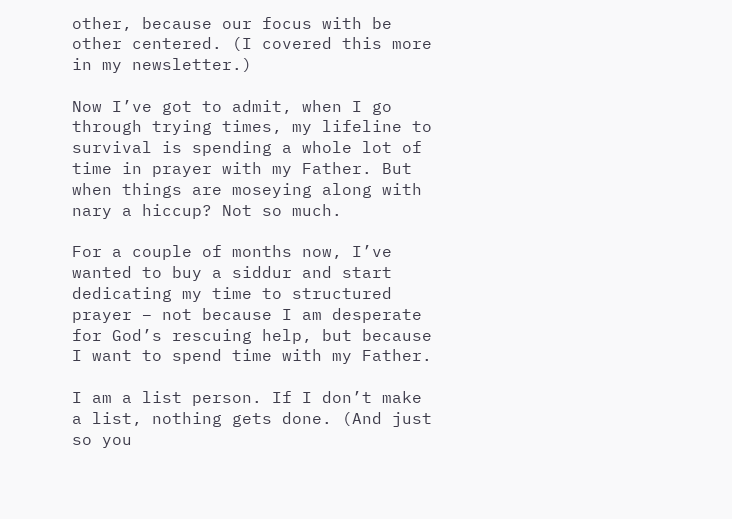other, because our focus with be other centered. (I covered this more in my newsletter.)

Now I’ve got to admit, when I go through trying times, my lifeline to survival is spending a whole lot of time in prayer with my Father. But when things are moseying along with nary a hiccup? Not so much.

For a couple of months now, I’ve wanted to buy a siddur and start dedicating my time to structured prayer – not because I am desperate for God’s rescuing help, but because I want to spend time with my Father.

I am a list person. If I don’t make a list, nothing gets done. (And just so you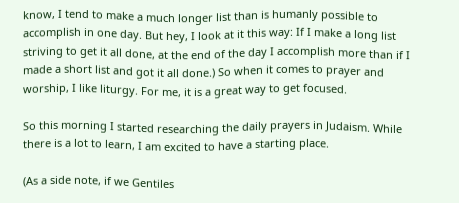know, I tend to make a much longer list than is humanly possible to accomplish in one day. But hey, I look at it this way: If I make a long list striving to get it all done, at the end of the day I accomplish more than if I made a short list and got it all done.) So when it comes to prayer and worship, I like liturgy. For me, it is a great way to get focused.

So this morning I started researching the daily prayers in Judaism. While there is a lot to learn, I am excited to have a starting place.

(As a side note, if we Gentiles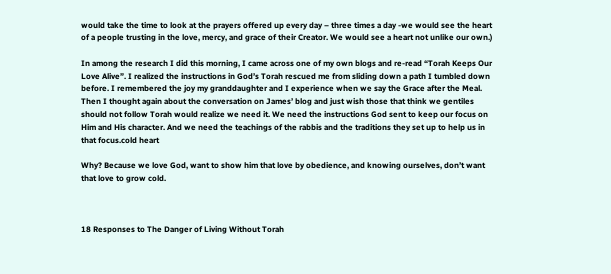would take the time to look at the prayers offered up every day – three times a day -we would see the heart of a people trusting in the love, mercy, and grace of their Creator. We would see a heart not unlike our own.)

In among the research I did this morning, I came across one of my own blogs and re-read “Torah Keeps Our Love Alive”. I realized the instructions in God’s Torah rescued me from sliding down a path I tumbled down before. I remembered the joy my granddaughter and I experience when we say the Grace after the Meal. Then I thought again about the conversation on James’ blog and just wish those that think we gentiles should not follow Torah would realize we need it. We need the instructions God sent to keep our focus on Him and His character. And we need the teachings of the rabbis and the traditions they set up to help us in that focus.cold heart

Why? Because we love God, want to show him that love by obedience, and knowing ourselves, don’t want that love to grow cold.



18 Responses to The Danger of Living Without Torah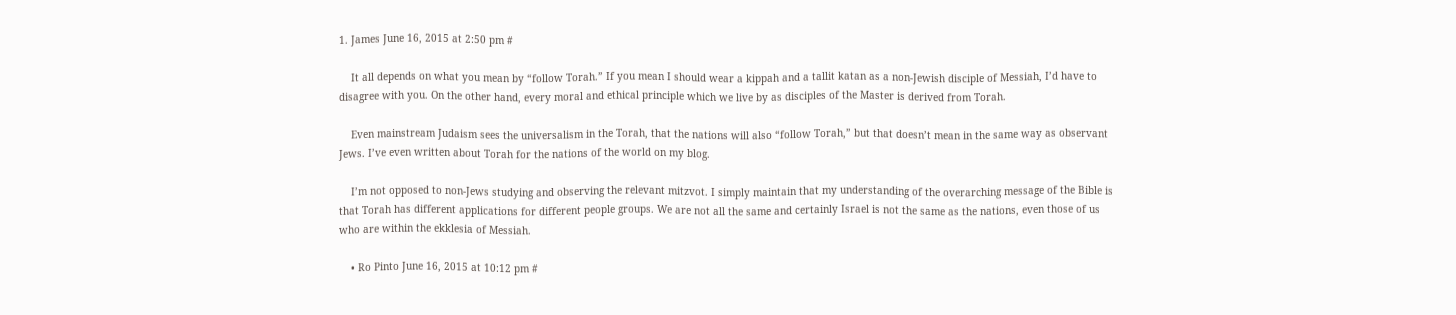1. James June 16, 2015 at 2:50 pm #

    It all depends on what you mean by “follow Torah.” If you mean I should wear a kippah and a tallit katan as a non-Jewish disciple of Messiah, I’d have to disagree with you. On the other hand, every moral and ethical principle which we live by as disciples of the Master is derived from Torah.

    Even mainstream Judaism sees the universalism in the Torah, that the nations will also “follow Torah,” but that doesn’t mean in the same way as observant Jews. I’ve even written about Torah for the nations of the world on my blog.

    I’m not opposed to non-Jews studying and observing the relevant mitzvot. I simply maintain that my understanding of the overarching message of the Bible is that Torah has different applications for different people groups. We are not all the same and certainly Israel is not the same as the nations, even those of us who are within the ekklesia of Messiah.

    • Ro Pinto June 16, 2015 at 10:12 pm #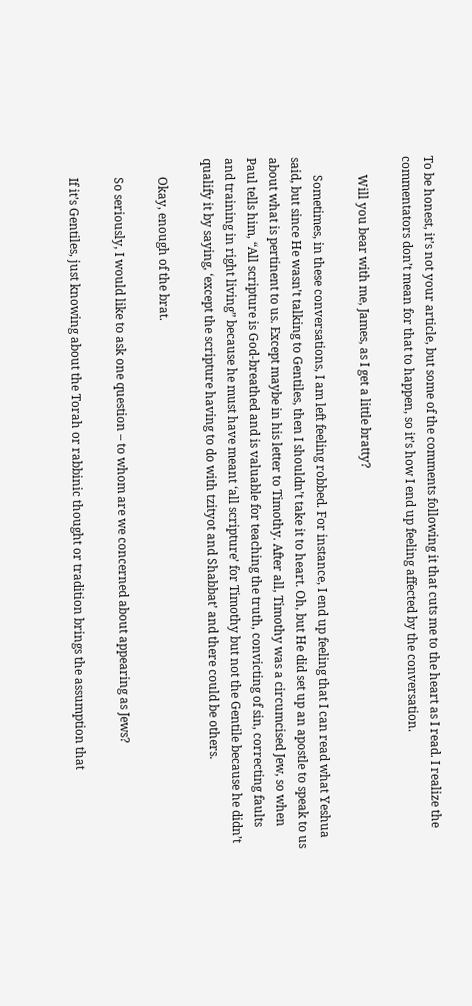To be honest, it’s not your article, but some of the comments following it that cuts me to the heart as I read. I realize the commentators don’t mean for that to happen, so it’s how I end up feeling affected by the conversation.

      Will you bear with me, James, as I get a little bratty?

      Sometimes, in these conversations, I am left feeling robbed. For instance, I end up feeling that I can read what Yeshua said, but since He wasn’t talking to Gentiles, then I shouldn’t take it to heart. Oh, but He did set up an apostle to speak to us about what is pertinent to us. Except maybe in his letter to Timothy. After all, Timothy was a circumcised Jew, so when Paul tells him, “All scripture is God-breathed and is valuable for teaching the truth, convicting of sin, correcting faults and training in right living” because he must have meant ‘all scripture’ for Timothy but not the Gentile because he didn’t qualify it by saying, ‘except the scripture having to do with tzityot and Shabbat’ and there could be others.

      Okay, enough of the brat.

      So seriously, I would like to ask one question – to whom are we concerned about appearing as Jews?

      If it’s Gentiles, just knowing about the Torah or rabbinic thought or tradition brings the assumption that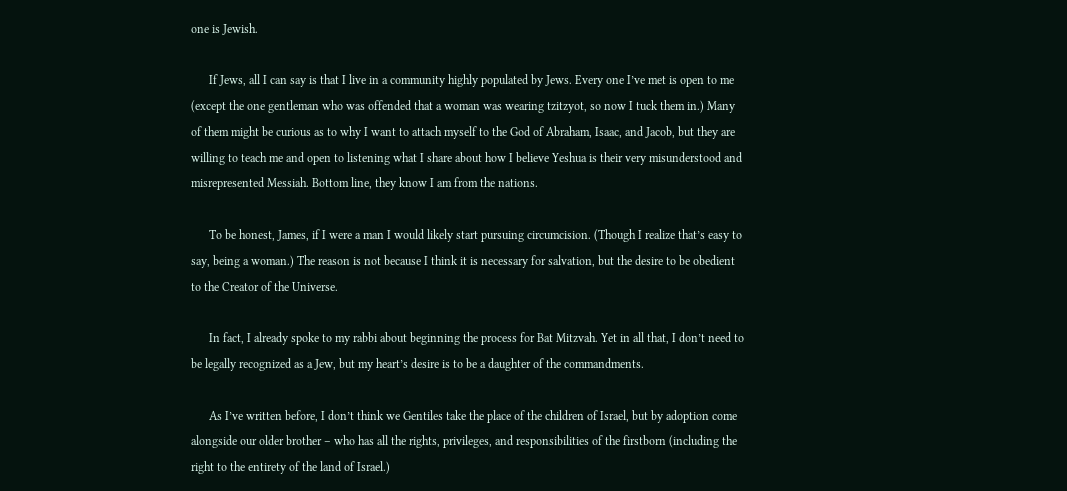one is Jewish.

      If Jews, all I can say is that I live in a community highly populated by Jews. Every one I’ve met is open to me (except the one gentleman who was offended that a woman was wearing tzitzyot, so now I tuck them in.) Many of them might be curious as to why I want to attach myself to the God of Abraham, Isaac, and Jacob, but they are willing to teach me and open to listening what I share about how I believe Yeshua is their very misunderstood and misrepresented Messiah. Bottom line, they know I am from the nations.

      To be honest, James, if I were a man I would likely start pursuing circumcision. (Though I realize that’s easy to say, being a woman.) The reason is not because I think it is necessary for salvation, but the desire to be obedient to the Creator of the Universe.

      In fact, I already spoke to my rabbi about beginning the process for Bat Mitzvah. Yet in all that, I don’t need to be legally recognized as a Jew, but my heart’s desire is to be a daughter of the commandments.

      As I’ve written before, I don’t think we Gentiles take the place of the children of Israel, but by adoption come alongside our older brother – who has all the rights, privileges, and responsibilities of the firstborn (including the right to the entirety of the land of Israel.)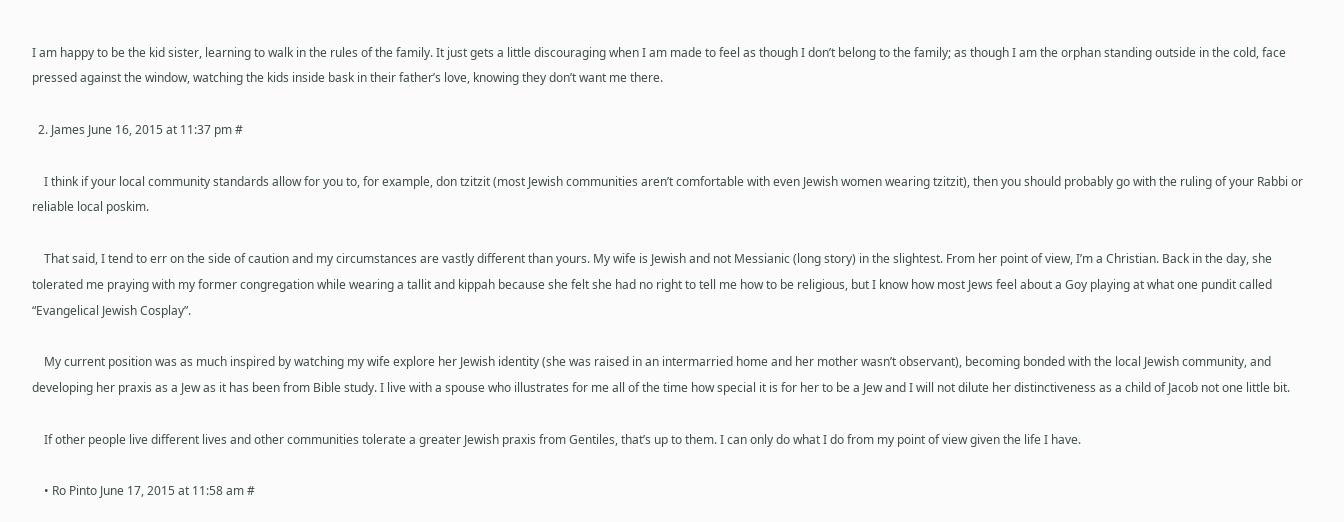I am happy to be the kid sister, learning to walk in the rules of the family. It just gets a little discouraging when I am made to feel as though I don’t belong to the family; as though I am the orphan standing outside in the cold, face pressed against the window, watching the kids inside bask in their father’s love, knowing they don’t want me there.

  2. James June 16, 2015 at 11:37 pm #

    I think if your local community standards allow for you to, for example, don tzitzit (most Jewish communities aren’t comfortable with even Jewish women wearing tzitzit), then you should probably go with the ruling of your Rabbi or reliable local poskim.

    That said, I tend to err on the side of caution and my circumstances are vastly different than yours. My wife is Jewish and not Messianic (long story) in the slightest. From her point of view, I’m a Christian. Back in the day, she tolerated me praying with my former congregation while wearing a tallit and kippah because she felt she had no right to tell me how to be religious, but I know how most Jews feel about a Goy playing at what one pundit called “Evangelical Jewish Cosplay”.

    My current position was as much inspired by watching my wife explore her Jewish identity (she was raised in an intermarried home and her mother wasn’t observant), becoming bonded with the local Jewish community, and developing her praxis as a Jew as it has been from Bible study. I live with a spouse who illustrates for me all of the time how special it is for her to be a Jew and I will not dilute her distinctiveness as a child of Jacob not one little bit.

    If other people live different lives and other communities tolerate a greater Jewish praxis from Gentiles, that’s up to them. I can only do what I do from my point of view given the life I have.

    • Ro Pinto June 17, 2015 at 11:58 am #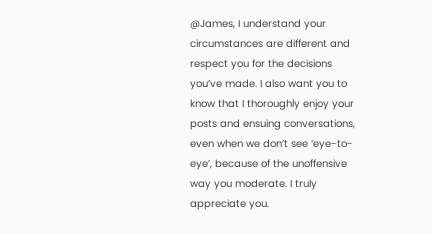@James, I understand your circumstances are different and respect you for the decisions you’ve made. I also want you to know that I thoroughly enjoy your posts and ensuing conversations, even when we don’t see ‘eye-to-eye’, because of the unoffensive way you moderate. I truly appreciate you.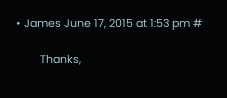• James June 17, 2015 at 1:53 pm #

        Thanks,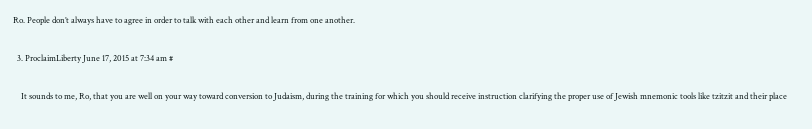Ro. People don’t always have to agree in order to talk with each other and learn from one another.

  3. ProclaimLiberty June 17, 2015 at 7:34 am #

    It sounds to me, Ro, that you are well on your way toward conversion to Judaism, during the training for which you should receive instruction clarifying the proper use of Jewish mnemonic tools like tzitzit and their place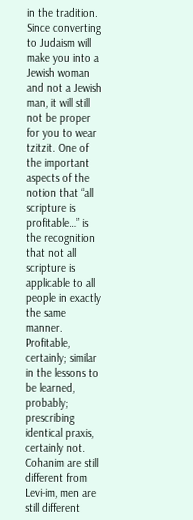in the tradition. Since converting to Judaism will make you into a Jewish woman and not a Jewish man, it will still not be proper for you to wear tzitzit. One of the important aspects of the notion that “all scripture is profitable…” is the recognition that not all scripture is applicable to all people in exactly the same manner. Profitable, certainly; similar in the lessons to be learned, probably; prescribing identical praxis, certainly not. Cohanim are still different from Levi-im, men are still different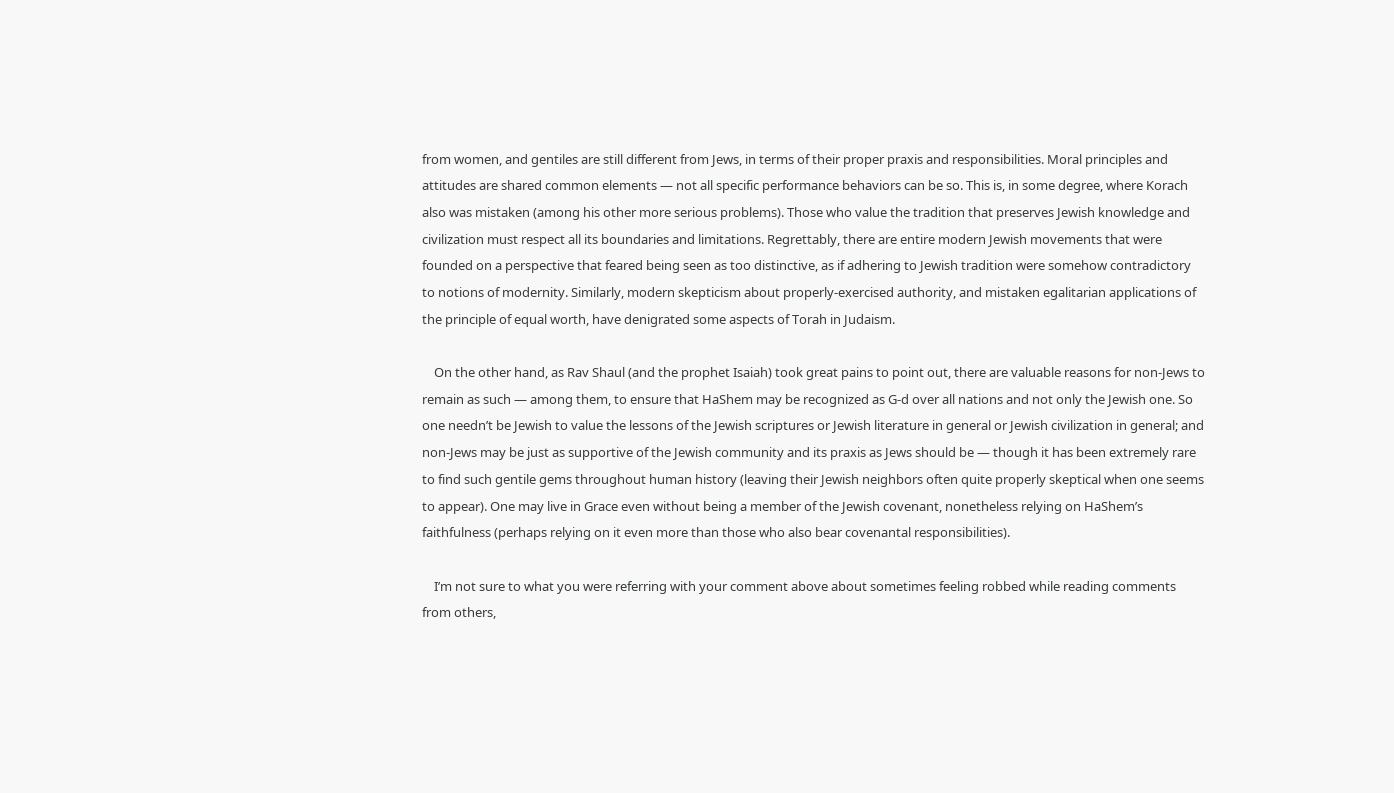from women, and gentiles are still different from Jews, in terms of their proper praxis and responsibilities. Moral principles and attitudes are shared common elements — not all specific performance behaviors can be so. This is, in some degree, where Korach also was mistaken (among his other more serious problems). Those who value the tradition that preserves Jewish knowledge and civilization must respect all its boundaries and limitations. Regrettably, there are entire modern Jewish movements that were founded on a perspective that feared being seen as too distinctive, as if adhering to Jewish tradition were somehow contradictory to notions of modernity. Similarly, modern skepticism about properly-exercised authority, and mistaken egalitarian applications of the principle of equal worth, have denigrated some aspects of Torah in Judaism.

    On the other hand, as Rav Shaul (and the prophet Isaiah) took great pains to point out, there are valuable reasons for non-Jews to remain as such — among them, to ensure that HaShem may be recognized as G-d over all nations and not only the Jewish one. So one needn’t be Jewish to value the lessons of the Jewish scriptures or Jewish literature in general or Jewish civilization in general; and non-Jews may be just as supportive of the Jewish community and its praxis as Jews should be — though it has been extremely rare to find such gentile gems throughout human history (leaving their Jewish neighbors often quite properly skeptical when one seems to appear). One may live in Grace even without being a member of the Jewish covenant, nonetheless relying on HaShem’s faithfulness (perhaps relying on it even more than those who also bear covenantal responsibilities).

    I’m not sure to what you were referring with your comment above about sometimes feeling robbed while reading comments from others,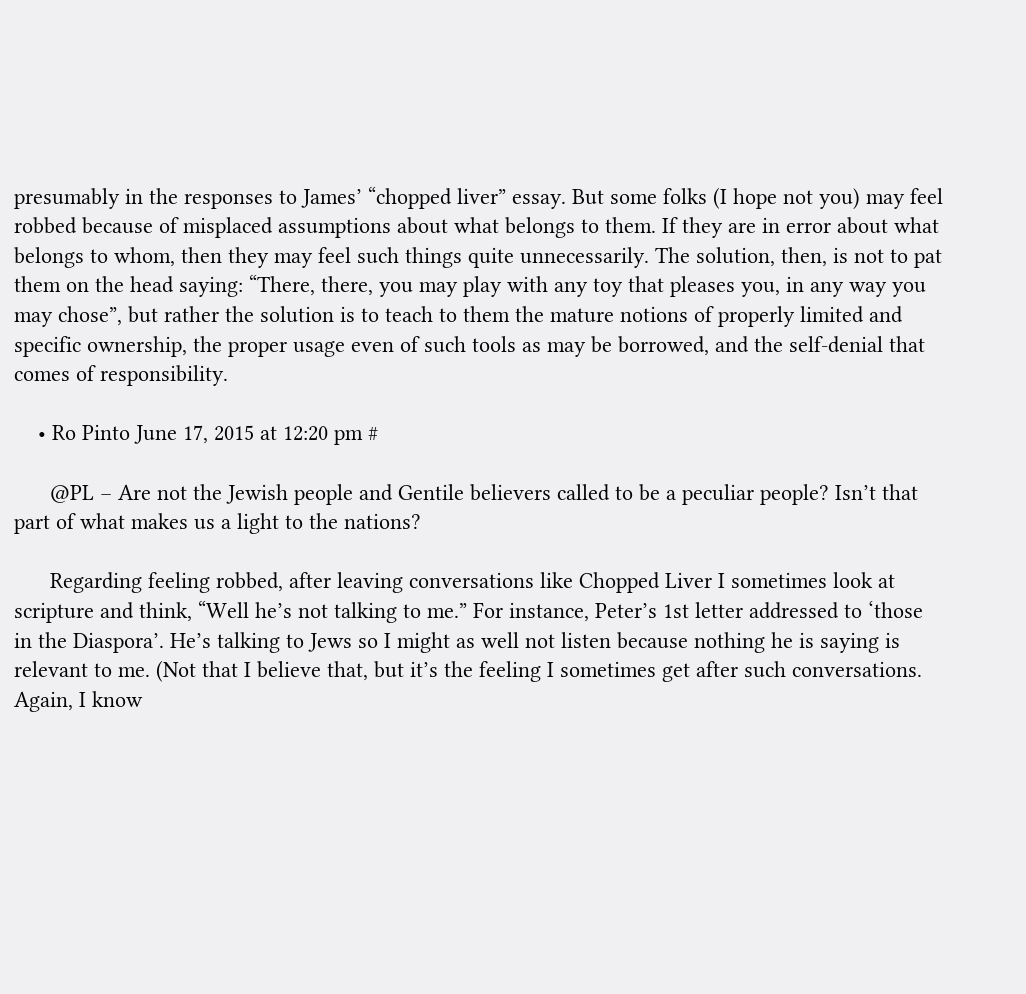presumably in the responses to James’ “chopped liver” essay. But some folks (I hope not you) may feel robbed because of misplaced assumptions about what belongs to them. If they are in error about what belongs to whom, then they may feel such things quite unnecessarily. The solution, then, is not to pat them on the head saying: “There, there, you may play with any toy that pleases you, in any way you may chose”, but rather the solution is to teach to them the mature notions of properly limited and specific ownership, the proper usage even of such tools as may be borrowed, and the self-denial that comes of responsibility.

    • Ro Pinto June 17, 2015 at 12:20 pm #

      @PL – Are not the Jewish people and Gentile believers called to be a peculiar people? Isn’t that part of what makes us a light to the nations?

      Regarding feeling robbed, after leaving conversations like Chopped Liver I sometimes look at scripture and think, “Well he’s not talking to me.” For instance, Peter’s 1st letter addressed to ‘those in the Diaspora’. He’s talking to Jews so I might as well not listen because nothing he is saying is relevant to me. (Not that I believe that, but it’s the feeling I sometimes get after such conversations. Again, I know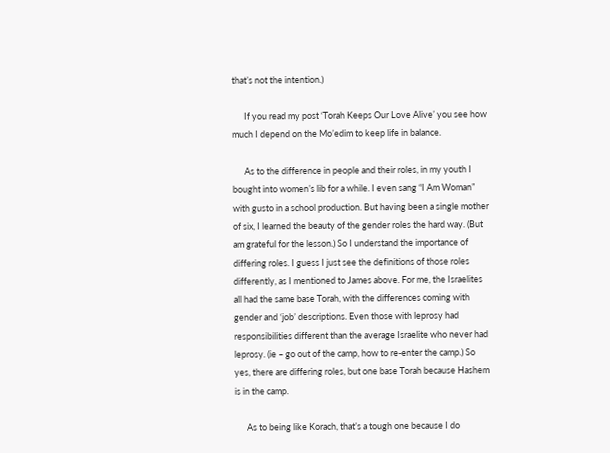that’s not the intention.)

      If you read my post ‘Torah Keeps Our Love Alive’ you see how much I depend on the Mo’edim to keep life in balance.

      As to the difference in people and their roles, in my youth I bought into women’s lib for a while. I even sang “I Am Woman” with gusto in a school production. But having been a single mother of six, I learned the beauty of the gender roles the hard way. (But am grateful for the lesson.) So I understand the importance of differing roles. I guess I just see the definitions of those roles differently, as I mentioned to James above. For me, the Israelites all had the same base Torah, with the differences coming with gender and ‘job’ descriptions. Even those with leprosy had responsibilities different than the average Israelite who never had leprosy. (ie – go out of the camp, how to re-enter the camp.) So yes, there are differing roles, but one base Torah because Hashem is in the camp.

      As to being like Korach, that’s a tough one because I do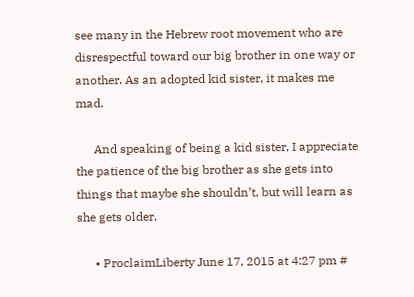see many in the Hebrew root movement who are disrespectful toward our big brother in one way or another. As an adopted kid sister, it makes me mad.

      And speaking of being a kid sister, I appreciate the patience of the big brother as she gets into things that maybe she shouldn’t, but will learn as she gets older.

      • ProclaimLiberty June 17, 2015 at 4:27 pm #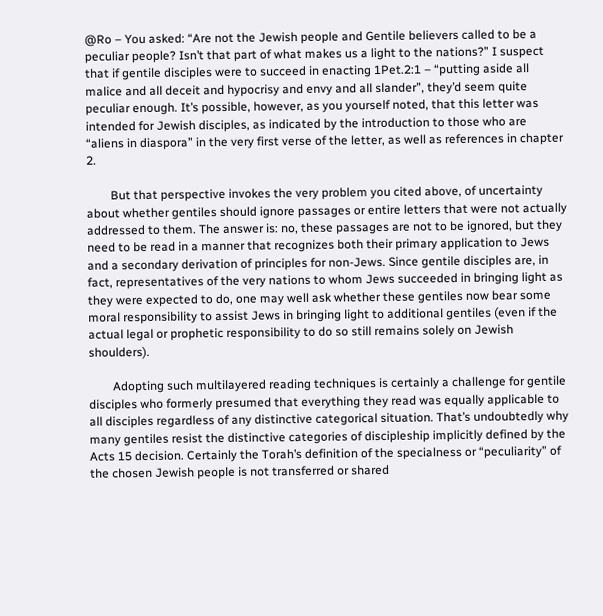@Ro – You asked: “Are not the Jewish people and Gentile believers called to be a peculiar people? Isn’t that part of what makes us a light to the nations?” I suspect that if gentile disciples were to succeed in enacting 1Pet.2:1 – “putting aside all malice and all deceit and hypocrisy and envy and all slander”, they’d seem quite peculiar enough. It’s possible, however, as you yourself noted, that this letter was intended for Jewish disciples, as indicated by the introduction to those who are “aliens in diaspora” in the very first verse of the letter, as well as references in chapter 2.

        But that perspective invokes the very problem you cited above, of uncertainty about whether gentiles should ignore passages or entire letters that were not actually addressed to them. The answer is: no, these passages are not to be ignored, but they need to be read in a manner that recognizes both their primary application to Jews and a secondary derivation of principles for non-Jews. Since gentile disciples are, in fact, representatives of the very nations to whom Jews succeeded in bringing light as they were expected to do, one may well ask whether these gentiles now bear some moral responsibility to assist Jews in bringing light to additional gentiles (even if the actual legal or prophetic responsibility to do so still remains solely on Jewish shoulders).

        Adopting such multilayered reading techniques is certainly a challenge for gentile disciples who formerly presumed that everything they read was equally applicable to all disciples regardless of any distinctive categorical situation. That’s undoubtedly why many gentiles resist the distinctive categories of discipleship implicitly defined by the Acts 15 decision. Certainly the Torah’s definition of the specialness or “peculiarity” of the chosen Jewish people is not transferred or shared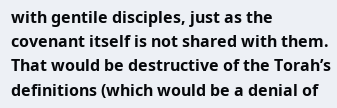with gentile disciples, just as the covenant itself is not shared with them. That would be destructive of the Torah’s definitions (which would be a denial of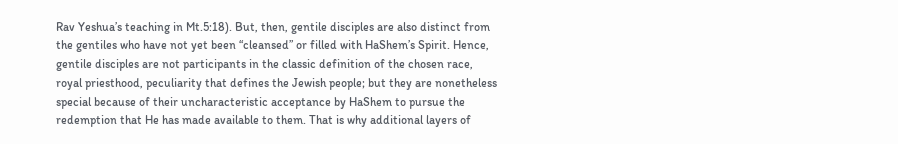Rav Yeshua’s teaching in Mt.5:18). But, then, gentile disciples are also distinct from the gentiles who have not yet been “cleansed” or filled with HaShem’s Spirit. Hence, gentile disciples are not participants in the classic definition of the chosen race, royal priesthood, peculiarity that defines the Jewish people; but they are nonetheless special because of their uncharacteristic acceptance by HaShem to pursue the redemption that He has made available to them. That is why additional layers of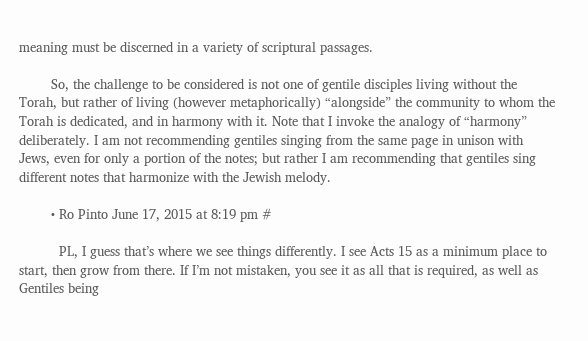meaning must be discerned in a variety of scriptural passages.

        So, the challenge to be considered is not one of gentile disciples living without the Torah, but rather of living (however metaphorically) “alongside” the community to whom the Torah is dedicated, and in harmony with it. Note that I invoke the analogy of “harmony” deliberately. I am not recommending gentiles singing from the same page in unison with Jews, even for only a portion of the notes; but rather I am recommending that gentiles sing different notes that harmonize with the Jewish melody.

        • Ro Pinto June 17, 2015 at 8:19 pm #

          PL, I guess that’s where we see things differently. I see Acts 15 as a minimum place to start, then grow from there. If I’m not mistaken, you see it as all that is required, as well as Gentiles being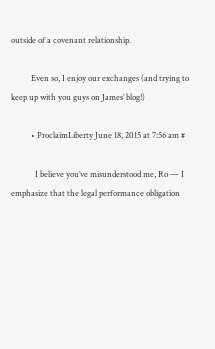outside of a covenant relationship.

          Even so, I enjoy our exchanges (and trying to keep up with you guys on James’ blog!)

          • ProclaimLiberty June 18, 2015 at 7:56 am #

            I believe you’ve misunderstood me, Ro — I emphasize that the legal performance obligation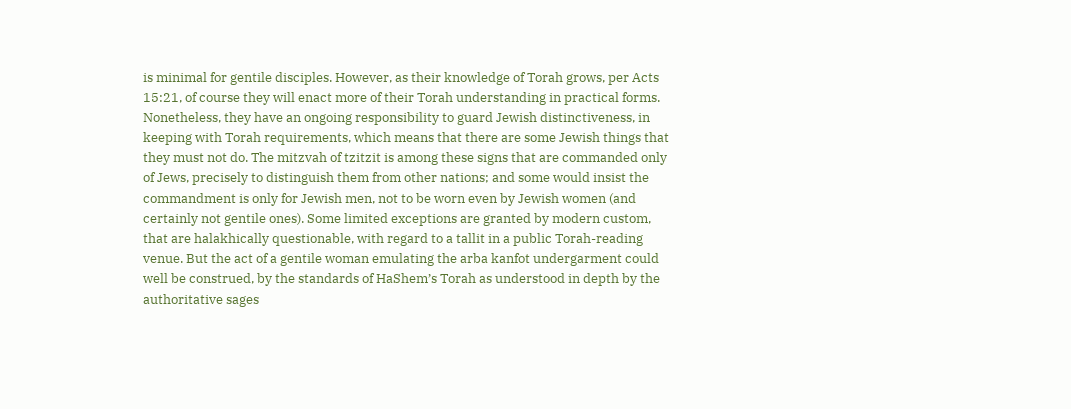is minimal for gentile disciples. However, as their knowledge of Torah grows, per Acts 15:21, of course they will enact more of their Torah understanding in practical forms. Nonetheless, they have an ongoing responsibility to guard Jewish distinctiveness, in keeping with Torah requirements, which means that there are some Jewish things that they must not do. The mitzvah of tzitzit is among these signs that are commanded only of Jews, precisely to distinguish them from other nations; and some would insist the commandment is only for Jewish men, not to be worn even by Jewish women (and certainly not gentile ones). Some limited exceptions are granted by modern custom, that are halakhically questionable, with regard to a tallit in a public Torah-reading venue. But the act of a gentile woman emulating the arba kanfot undergarment could well be construed, by the standards of HaShem’s Torah as understood in depth by the authoritative sages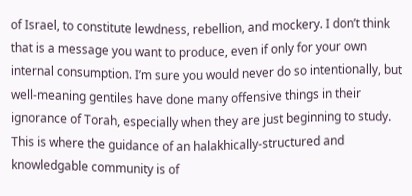of Israel, to constitute lewdness, rebellion, and mockery. I don’t think that is a message you want to produce, even if only for your own internal consumption. I’m sure you would never do so intentionally, but well-meaning gentiles have done many offensive things in their ignorance of Torah, especially when they are just beginning to study. This is where the guidance of an halakhically-structured and knowledgable community is of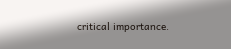critical importance.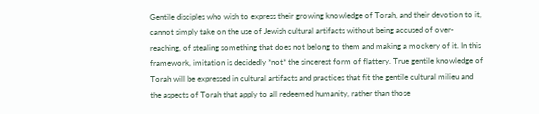Gentile disciples who wish to express their growing knowledge of Torah, and their devotion to it, cannot simply take on the use of Jewish cultural artifacts without being accused of over-reaching, of stealing something that does not belong to them and making a mockery of it. In this framework, imitation is decidedly *not* the sincerest form of flattery. True gentile knowledge of Torah will be expressed in cultural artifacts and practices that fit the gentile cultural milieu and the aspects of Torah that apply to all redeemed humanity, rather than those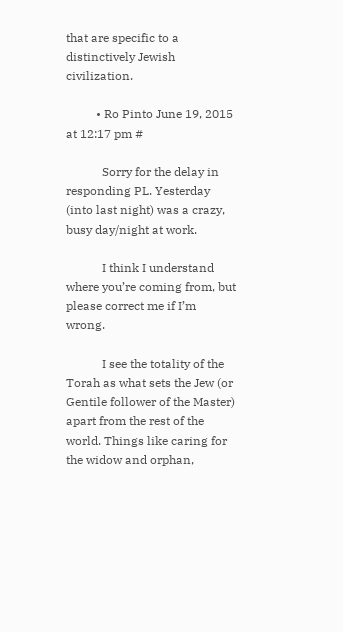that are specific to a distinctively Jewish civilization.

          • Ro Pinto June 19, 2015 at 12:17 pm #

            Sorry for the delay in responding PL. Yesterday (into last night) was a crazy, busy day/night at work.

            I think I understand where you’re coming from, but please correct me if I’m wrong.

            I see the totality of the Torah as what sets the Jew (or Gentile follower of the Master) apart from the rest of the world. Things like caring for the widow and orphan,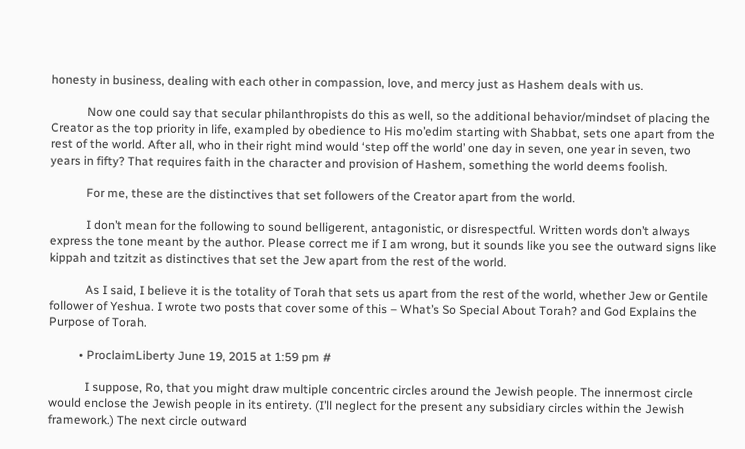honesty in business, dealing with each other in compassion, love, and mercy just as Hashem deals with us.

            Now one could say that secular philanthropists do this as well, so the additional behavior/mindset of placing the Creator as the top priority in life, exampled by obedience to His mo’edim starting with Shabbat, sets one apart from the rest of the world. After all, who in their right mind would ‘step off the world’ one day in seven, one year in seven, two years in fifty? That requires faith in the character and provision of Hashem, something the world deems foolish.

            For me, these are the distinctives that set followers of the Creator apart from the world.

            I don’t mean for the following to sound belligerent, antagonistic, or disrespectful. Written words don’t always express the tone meant by the author. Please correct me if I am wrong, but it sounds like you see the outward signs like kippah and tzitzit as distinctives that set the Jew apart from the rest of the world.

            As I said, I believe it is the totality of Torah that sets us apart from the rest of the world, whether Jew or Gentile follower of Yeshua. I wrote two posts that cover some of this – What’s So Special About Torah? and God Explains the Purpose of Torah.

          • ProclaimLiberty June 19, 2015 at 1:59 pm #

            I suppose, Ro, that you might draw multiple concentric circles around the Jewish people. The innermost circle would enclose the Jewish people in its entirety. (I’ll neglect for the present any subsidiary circles within the Jewish framework.) The next circle outward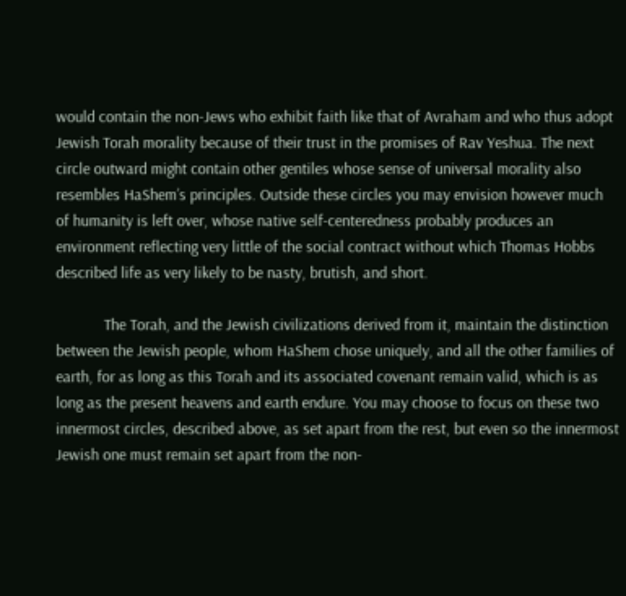would contain the non-Jews who exhibit faith like that of Avraham and who thus adopt Jewish Torah morality because of their trust in the promises of Rav Yeshua. The next circle outward might contain other gentiles whose sense of universal morality also resembles HaShem’s principles. Outside these circles you may envision however much of humanity is left over, whose native self-centeredness probably produces an environment reflecting very little of the social contract without which Thomas Hobbs described life as very likely to be nasty, brutish, and short.

            The Torah, and the Jewish civilizations derived from it, maintain the distinction between the Jewish people, whom HaShem chose uniquely, and all the other families of earth, for as long as this Torah and its associated covenant remain valid, which is as long as the present heavens and earth endure. You may choose to focus on these two innermost circles, described above, as set apart from the rest, but even so the innermost Jewish one must remain set apart from the non-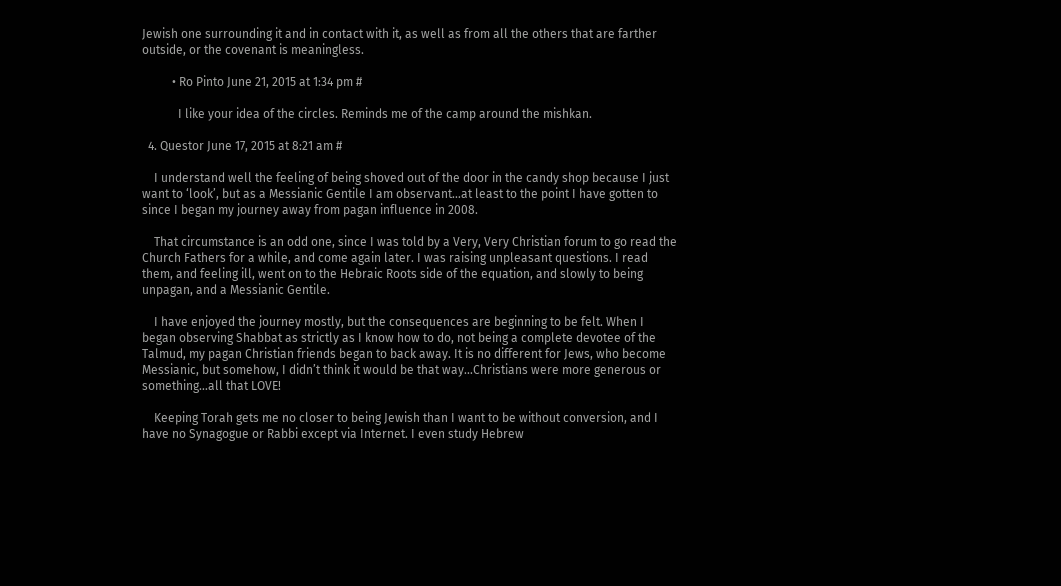Jewish one surrounding it and in contact with it, as well as from all the others that are farther outside, or the covenant is meaningless.

          • Ro Pinto June 21, 2015 at 1:34 pm #

            I like your idea of the circles. Reminds me of the camp around the mishkan.

  4. Questor June 17, 2015 at 8:21 am #

    I understand well the feeling of being shoved out of the door in the candy shop because I just want to ‘look’, but as a Messianic Gentile I am observant…at least to the point I have gotten to since I began my journey away from pagan influence in 2008.

    That circumstance is an odd one, since I was told by a Very, Very Christian forum to go read the Church Fathers for a while, and come again later. I was raising unpleasant questions. I read them, and feeling ill, went on to the Hebraic Roots side of the equation, and slowly to being unpagan, and a Messianic Gentile.

    I have enjoyed the journey mostly, but the consequences are beginning to be felt. When I began observing Shabbat as strictly as I know how to do, not being a complete devotee of the Talmud, my pagan Christian friends began to back away. It is no different for Jews, who become Messianic, but somehow, I didn’t think it would be that way…Christians were more generous or something…all that LOVE!

    Keeping Torah gets me no closer to being Jewish than I want to be without conversion, and I have no Synagogue or Rabbi except via Internet. I even study Hebrew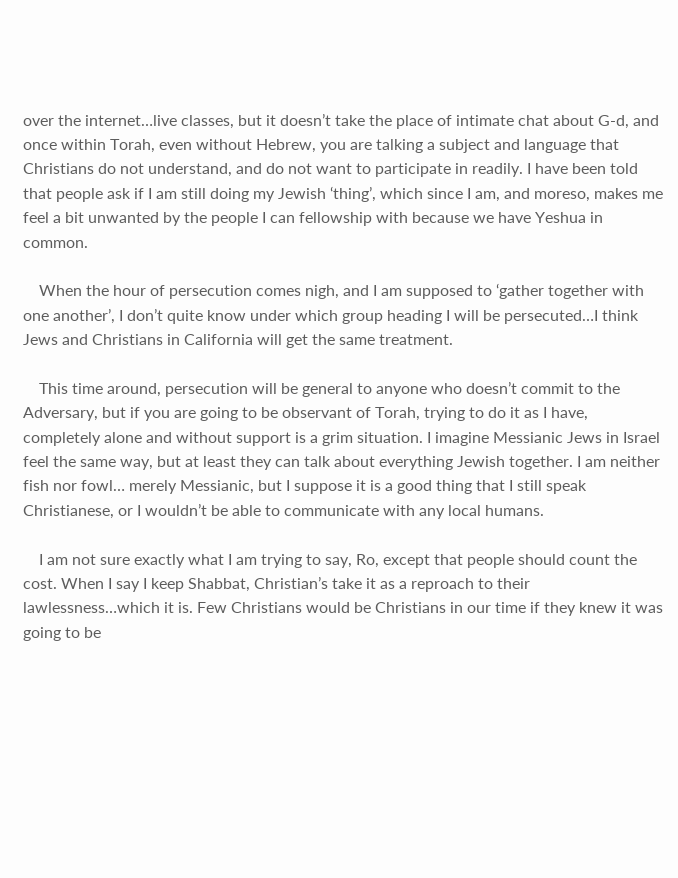over the internet…live classes, but it doesn’t take the place of intimate chat about G-d, and once within Torah, even without Hebrew, you are talking a subject and language that Christians do not understand, and do not want to participate in readily. I have been told that people ask if I am still doing my Jewish ‘thing’, which since I am, and moreso, makes me feel a bit unwanted by the people I can fellowship with because we have Yeshua in common.

    When the hour of persecution comes nigh, and I am supposed to ‘gather together with one another’, I don’t quite know under which group heading I will be persecuted…I think Jews and Christians in California will get the same treatment.

    This time around, persecution will be general to anyone who doesn’t commit to the Adversary, but if you are going to be observant of Torah, trying to do it as I have, completely alone and without support is a grim situation. I imagine Messianic Jews in Israel feel the same way, but at least they can talk about everything Jewish together. I am neither fish nor fowl… merely Messianic, but I suppose it is a good thing that I still speak Christianese, or I wouldn’t be able to communicate with any local humans.

    I am not sure exactly what I am trying to say, Ro, except that people should count the cost. When I say I keep Shabbat, Christian’s take it as a reproach to their lawlessness…which it is. Few Christians would be Christians in our time if they knew it was going to be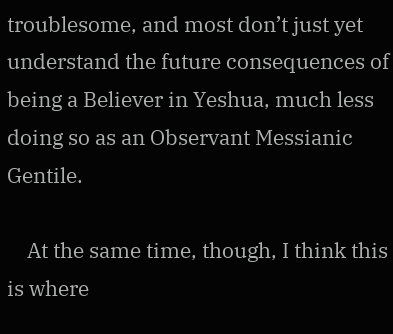troublesome, and most don’t just yet understand the future consequences of being a Believer in Yeshua, much less doing so as an Observant Messianic Gentile.

    At the same time, though, I think this is where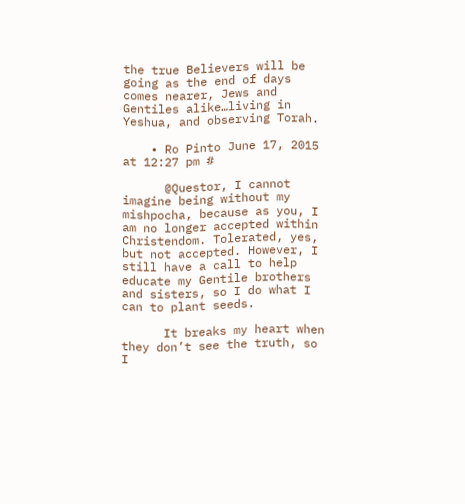the true Believers will be going as the end of days comes nearer, Jews and Gentiles alike…living in Yeshua, and observing Torah.

    • Ro Pinto June 17, 2015 at 12:27 pm #

      @Questor, I cannot imagine being without my mishpocha, because as you, I am no longer accepted within Christendom. Tolerated, yes, but not accepted. However, I still have a call to help educate my Gentile brothers and sisters, so I do what I can to plant seeds.

      It breaks my heart when they don’t see the truth, so I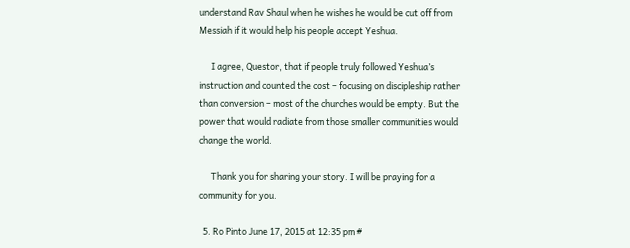understand Rav Shaul when he wishes he would be cut off from Messiah if it would help his people accept Yeshua.

      I agree, Questor, that if people truly followed Yeshua’s instruction and counted the cost – focusing on discipleship rather than conversion – most of the churches would be empty. But the power that would radiate from those smaller communities would change the world.

      Thank you for sharing your story. I will be praying for a community for you.

  5. Ro Pinto June 17, 2015 at 12:35 pm #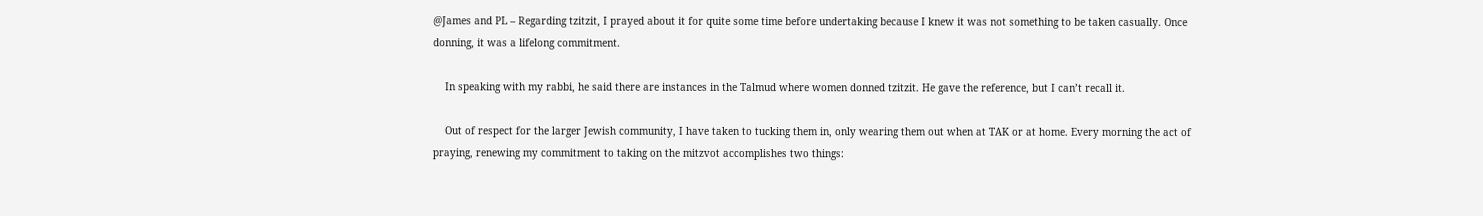@James and PL – Regarding tzitzit, I prayed about it for quite some time before undertaking because I knew it was not something to be taken casually. Once donning, it was a lifelong commitment.

    In speaking with my rabbi, he said there are instances in the Talmud where women donned tzitzit. He gave the reference, but I can’t recall it.

    Out of respect for the larger Jewish community, I have taken to tucking them in, only wearing them out when at TAK or at home. Every morning the act of praying, renewing my commitment to taking on the mitzvot accomplishes two things: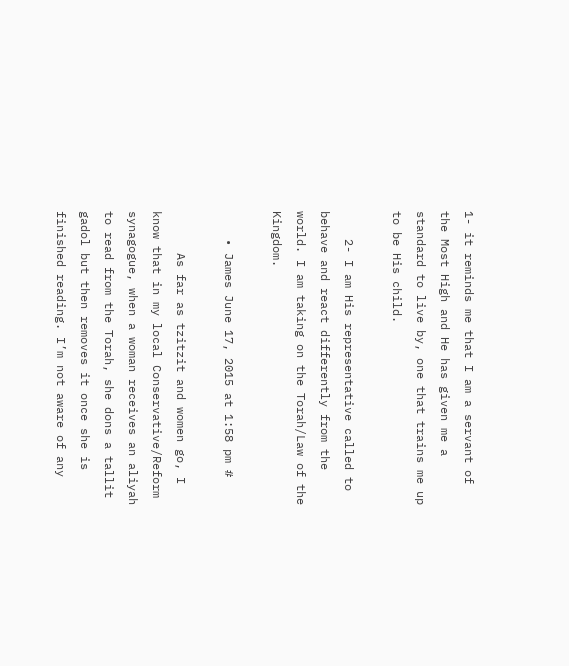1- it reminds me that I am a servant of the Most High and He has given me a standard to live by, one that trains me up to be His child.

    2- I am His representative called to behave and react differently from the world. I am taking on the Torah/Law of the Kingdom.

    • James June 17, 2015 at 1:58 pm #

      As far as tzitzit and women go, I know that in my local Conservative/Reform synagogue, when a woman receives an aliyah to read from the Torah, she dons a tallit gadol but then removes it once she is finished reading. I’m not aware of any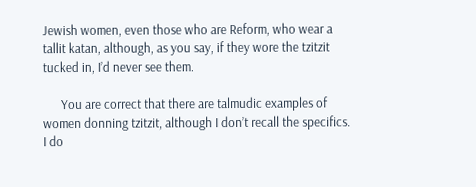Jewish women, even those who are Reform, who wear a tallit katan, although, as you say, if they wore the tzitzit tucked in, I’d never see them.

      You are correct that there are talmudic examples of women donning tzitzit, although I don’t recall the specifics. I do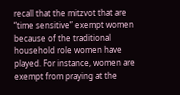recall that the mitzvot that are “time sensitive” exempt women because of the traditional household role women have played. For instance, women are exempt from praying at the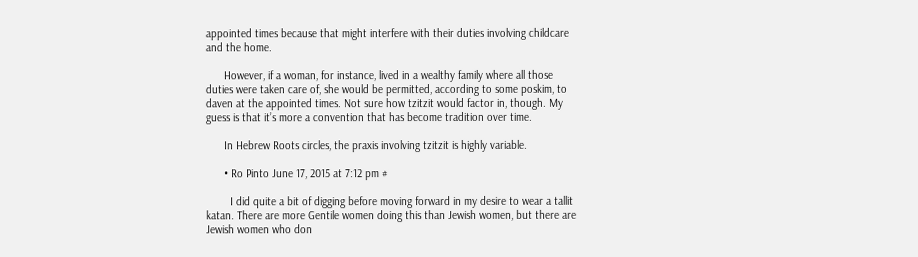appointed times because that might interfere with their duties involving childcare and the home.

      However, if a woman, for instance, lived in a wealthy family where all those duties were taken care of, she would be permitted, according to some poskim, to daven at the appointed times. Not sure how tzitzit would factor in, though. My guess is that it’s more a convention that has become tradition over time.

      In Hebrew Roots circles, the praxis involving tzitzit is highly variable.

      • Ro Pinto June 17, 2015 at 7:12 pm #

        I did quite a bit of digging before moving forward in my desire to wear a tallit katan. There are more Gentile women doing this than Jewish women, but there are Jewish women who don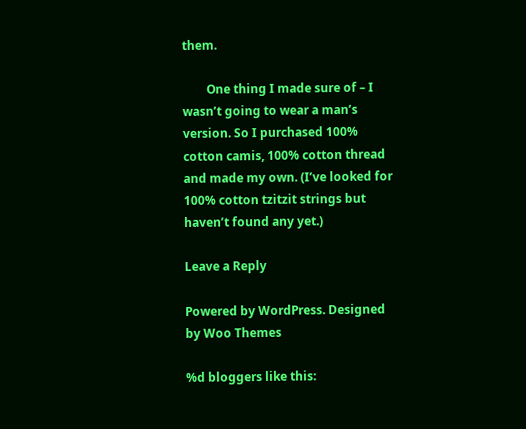them.

        One thing I made sure of – I wasn’t going to wear a man’s version. So I purchased 100% cotton camis, 100% cotton thread and made my own. (I’ve looked for 100% cotton tzitzit strings but haven’t found any yet.)

Leave a Reply

Powered by WordPress. Designed by Woo Themes

%d bloggers like this: